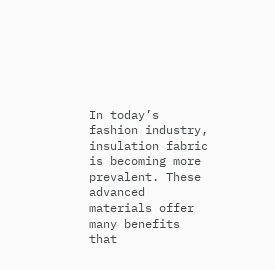In today’s fashion industry, insulation fabric is becoming more prevalent. These advanced materials offer many benefits that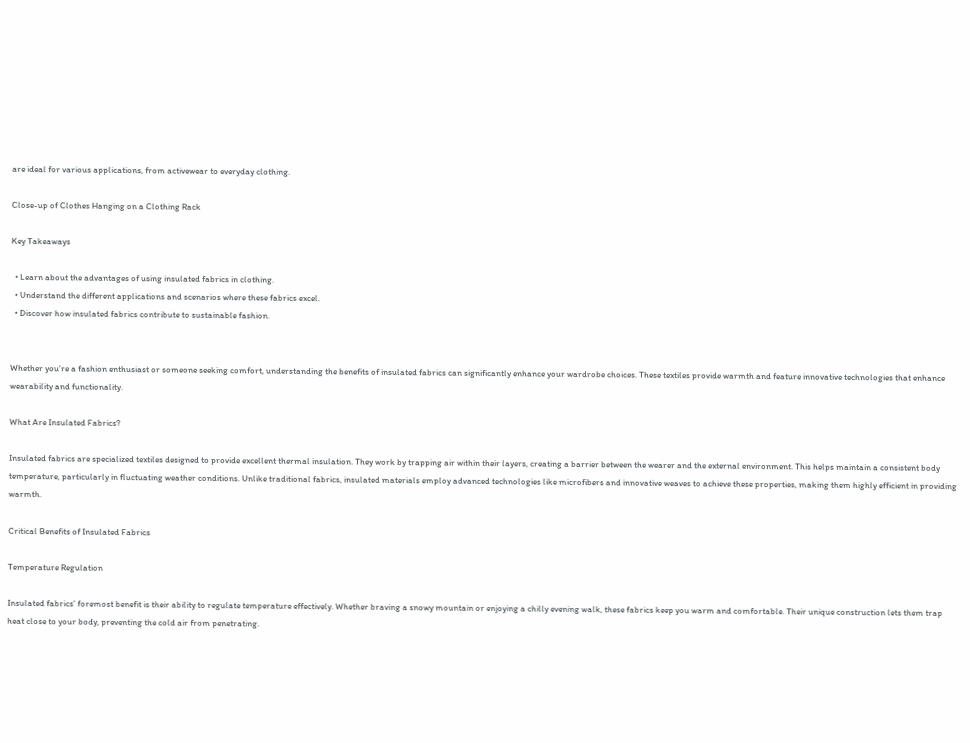are ideal for various applications, from activewear to everyday clothing.

Close-up of Clothes Hanging on a Clothing Rack

Key Takeaways

  • Learn about the advantages of using insulated fabrics in clothing.
  • Understand the different applications and scenarios where these fabrics excel.
  • Discover how insulated fabrics contribute to sustainable fashion.


Whether you’re a fashion enthusiast or someone seeking comfort, understanding the benefits of insulated fabrics can significantly enhance your wardrobe choices. These textiles provide warmth and feature innovative technologies that enhance wearability and functionality.

What Are Insulated Fabrics?

Insulated fabrics are specialized textiles designed to provide excellent thermal insulation. They work by trapping air within their layers, creating a barrier between the wearer and the external environment. This helps maintain a consistent body temperature, particularly in fluctuating weather conditions. Unlike traditional fabrics, insulated materials employ advanced technologies like microfibers and innovative weaves to achieve these properties, making them highly efficient in providing warmth.

Critical Benefits of Insulated Fabrics

Temperature Regulation

Insulated fabrics’ foremost benefit is their ability to regulate temperature effectively. Whether braving a snowy mountain or enjoying a chilly evening walk, these fabrics keep you warm and comfortable. Their unique construction lets them trap heat close to your body, preventing the cold air from penetrating.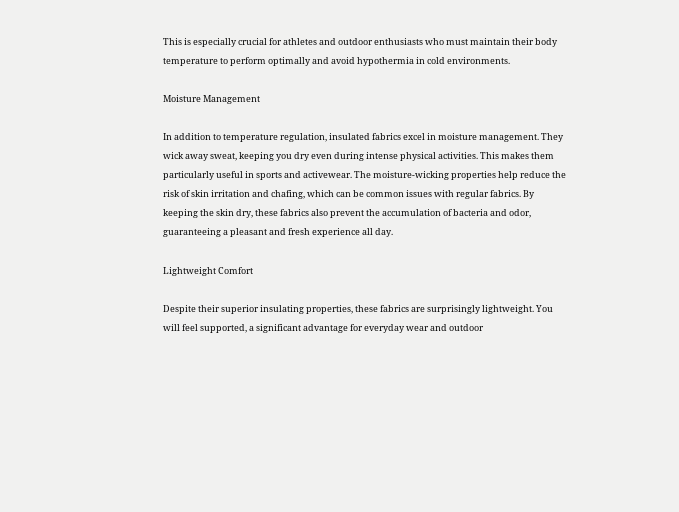This is especially crucial for athletes and outdoor enthusiasts who must maintain their body temperature to perform optimally and avoid hypothermia in cold environments.

Moisture Management

In addition to temperature regulation, insulated fabrics excel in moisture management. They wick away sweat, keeping you dry even during intense physical activities. This makes them particularly useful in sports and activewear. The moisture-wicking properties help reduce the risk of skin irritation and chafing, which can be common issues with regular fabrics. By keeping the skin dry, these fabrics also prevent the accumulation of bacteria and odor, guaranteeing a pleasant and fresh experience all day.

Lightweight Comfort

Despite their superior insulating properties, these fabrics are surprisingly lightweight. You will feel supported, a significant advantage for everyday wear and outdoor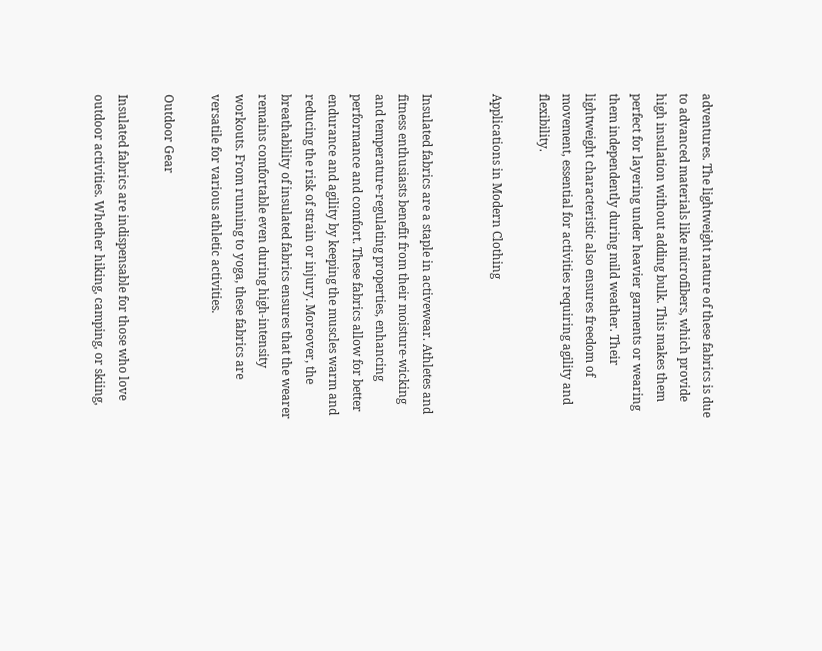adventures. The lightweight nature of these fabrics is due to advanced materials like microfibers, which provide high insulation without adding bulk. This makes them perfect for layering under heavier garments or wearing them independently during mild weather. Their lightweight characteristic also ensures freedom of movement, essential for activities requiring agility and flexibility.

Applications in Modern Clothing


Insulated fabrics are a staple in activewear. Athletes and fitness enthusiasts benefit from their moisture-wicking and temperature-regulating properties, enhancing performance and comfort. These fabrics allow for better endurance and agility by keeping the muscles warm and reducing the risk of strain or injury. Moreover, the breathability of insulated fabrics ensures that the wearer remains comfortable even during high-intensity workouts. From running to yoga, these fabrics are versatile for various athletic activities.

Outdoor Gear

Insulated fabrics are indispensable for those who love outdoor activities. Whether hiking, camping, or skiing,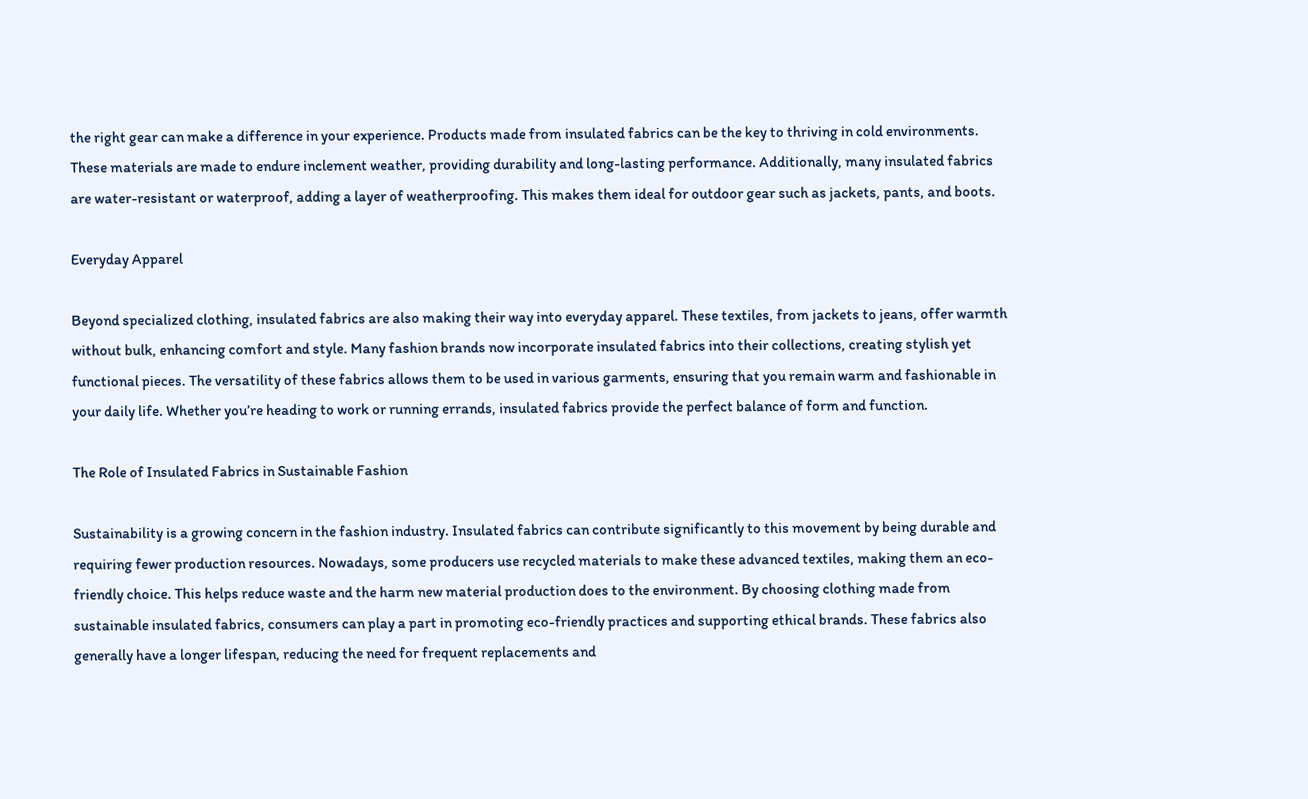the right gear can make a difference in your experience. Products made from insulated fabrics can be the key to thriving in cold environments. These materials are made to endure inclement weather, providing durability and long-lasting performance. Additionally, many insulated fabrics are water-resistant or waterproof, adding a layer of weatherproofing. This makes them ideal for outdoor gear such as jackets, pants, and boots.

Everyday Apparel

Beyond specialized clothing, insulated fabrics are also making their way into everyday apparel. These textiles, from jackets to jeans, offer warmth without bulk, enhancing comfort and style. Many fashion brands now incorporate insulated fabrics into their collections, creating stylish yet functional pieces. The versatility of these fabrics allows them to be used in various garments, ensuring that you remain warm and fashionable in your daily life. Whether you’re heading to work or running errands, insulated fabrics provide the perfect balance of form and function.

The Role of Insulated Fabrics in Sustainable Fashion

Sustainability is a growing concern in the fashion industry. Insulated fabrics can contribute significantly to this movement by being durable and requiring fewer production resources. Nowadays, some producers use recycled materials to make these advanced textiles, making them an eco-friendly choice. This helps reduce waste and the harm new material production does to the environment. By choosing clothing made from sustainable insulated fabrics, consumers can play a part in promoting eco-friendly practices and supporting ethical brands. These fabrics also generally have a longer lifespan, reducing the need for frequent replacements and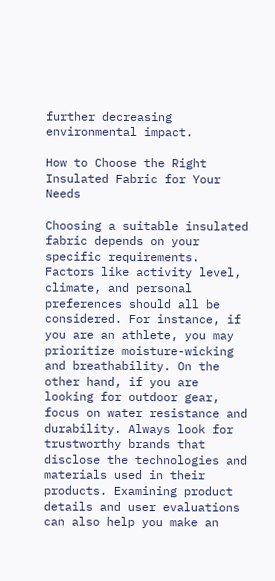further decreasing environmental impact.

How to Choose the Right Insulated Fabric for Your Needs

Choosing a suitable insulated fabric depends on your specific requirements. Factors like activity level, climate, and personal preferences should all be considered. For instance, if you are an athlete, you may prioritize moisture-wicking and breathability. On the other hand, if you are looking for outdoor gear, focus on water resistance and durability. Always look for trustworthy brands that disclose the technologies and materials used in their products. Examining product details and user evaluations can also help you make an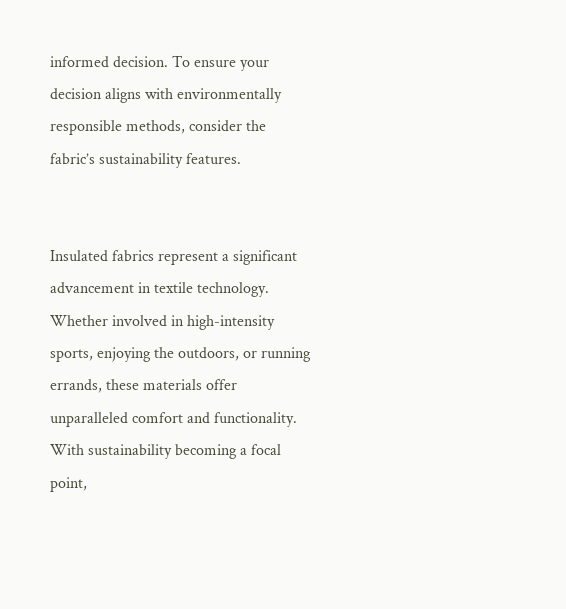informed decision. To ensure your decision aligns with environmentally responsible methods, consider the fabric’s sustainability features.


Insulated fabrics represent a significant advancement in textile technology. Whether involved in high-intensity sports, enjoying the outdoors, or running errands, these materials offer unparalleled comfort and functionality. With sustainability becoming a focal point,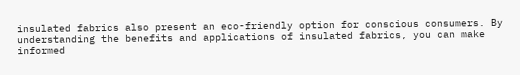insulated fabrics also present an eco-friendly option for conscious consumers. By understanding the benefits and applications of insulated fabrics, you can make informed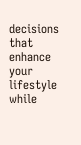decisions that enhance your lifestyle while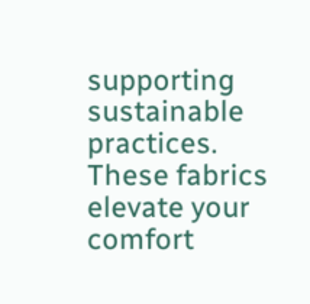supporting sustainable practices. These fabrics elevate your comfort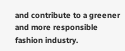and contribute to a greener and more responsible fashion industry.